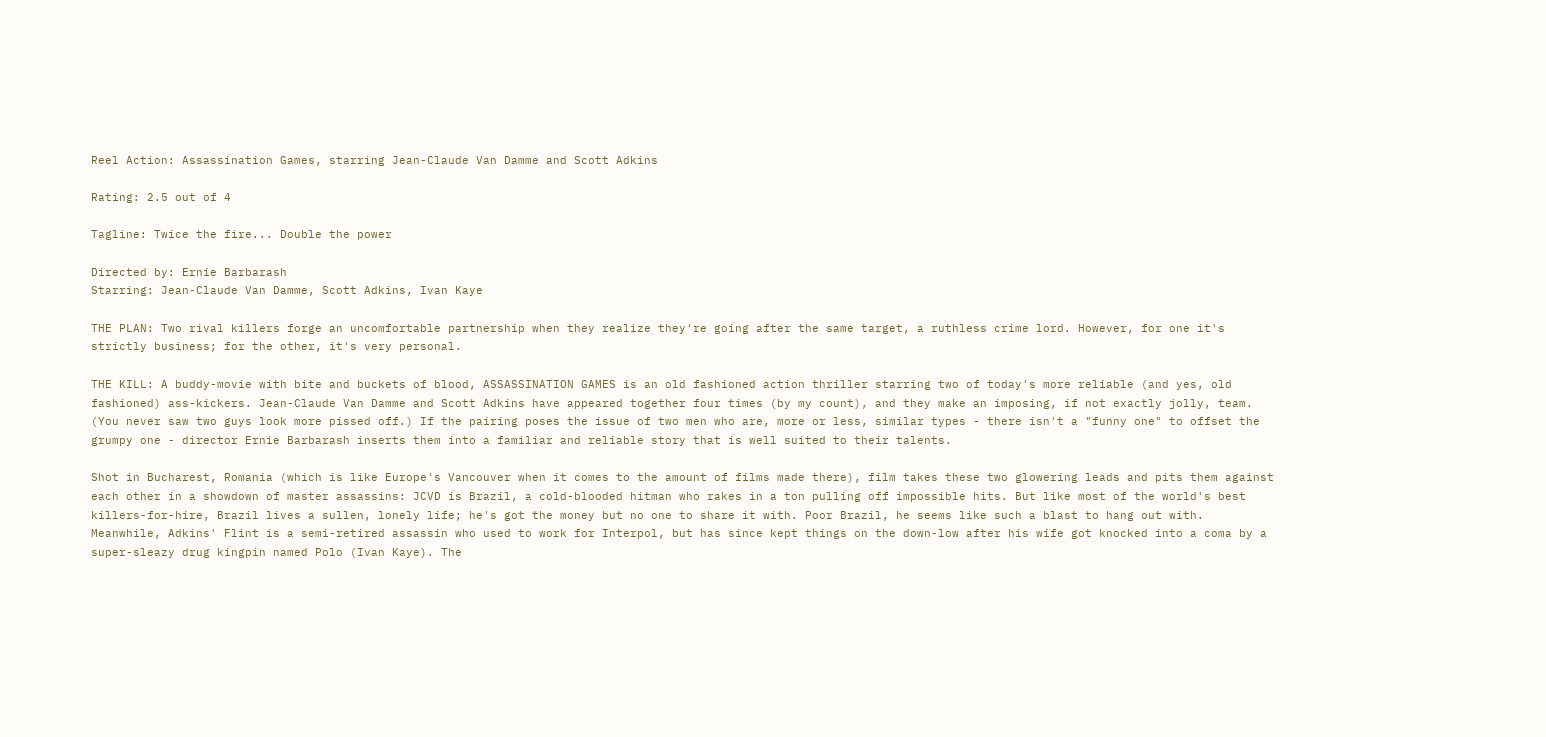Reel Action: Assassination Games, starring Jean-Claude Van Damme and Scott Adkins

Rating: 2.5 out of 4

Tagline: Twice the fire... Double the power

Directed by: Ernie Barbarash
Starring: Jean-Claude Van Damme, Scott Adkins, Ivan Kaye

THE PLAN: Two rival killers forge an uncomfortable partnership when they realize they're going after the same target, a ruthless crime lord. However, for one it's strictly business; for the other, it's very personal.

THE KILL: A buddy-movie with bite and buckets of blood, ASSASSINATION GAMES is an old fashioned action thriller starring two of today's more reliable (and yes, old fashioned) ass-kickers. Jean-Claude Van Damme and Scott Adkins have appeared together four times (by my count), and they make an imposing, if not exactly jolly, team. (You never saw two guys look more pissed off.) If the pairing poses the issue of two men who are, more or less, similar types - there isn't a "funny one" to offset the grumpy one - director Ernie Barbarash inserts them into a familiar and reliable story that is well suited to their talents.

Shot in Bucharest, Romania (which is like Europe's Vancouver when it comes to the amount of films made there), film takes these two glowering leads and pits them against each other in a showdown of master assassins: JCVD is Brazil, a cold-blooded hitman who rakes in a ton pulling off impossible hits. But like most of the world's best killers-for-hire, Brazil lives a sullen, lonely life; he's got the money but no one to share it with. Poor Brazil, he seems like such a blast to hang out with. Meanwhile, Adkins' Flint is a semi-retired assassin who used to work for Interpol, but has since kept things on the down-low after his wife got knocked into a coma by a super-sleazy drug kingpin named Polo (Ivan Kaye). The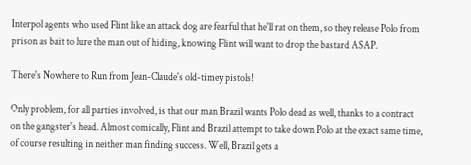Interpol agents who used Flint like an attack dog are fearful that he'll rat on them, so they release Polo from prison as bait to lure the man out of hiding, knowing Flint will want to drop the bastard ASAP.

There's Nowhere to Run from Jean-Claude's old-timey pistols!

Only problem, for all parties involved, is that our man Brazil wants Polo dead as well, thanks to a contract on the gangster's head. Almost comically, Flint and Brazil attempt to take down Polo at the exact same time, of course resulting in neither man finding success. Well, Brazil gets a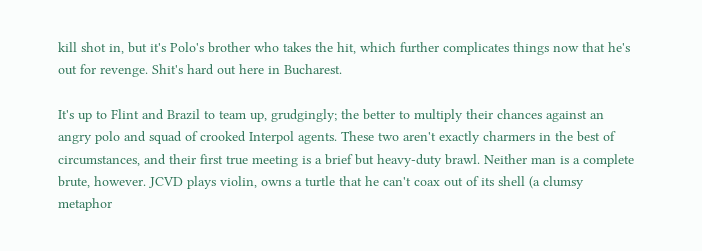kill shot in, but it's Polo's brother who takes the hit, which further complicates things now that he's out for revenge. Shit's hard out here in Bucharest.

It's up to Flint and Brazil to team up, grudgingly; the better to multiply their chances against an angry polo and squad of crooked Interpol agents. These two aren't exactly charmers in the best of circumstances, and their first true meeting is a brief but heavy-duty brawl. Neither man is a complete brute, however. JCVD plays violin, owns a turtle that he can't coax out of its shell (a clumsy metaphor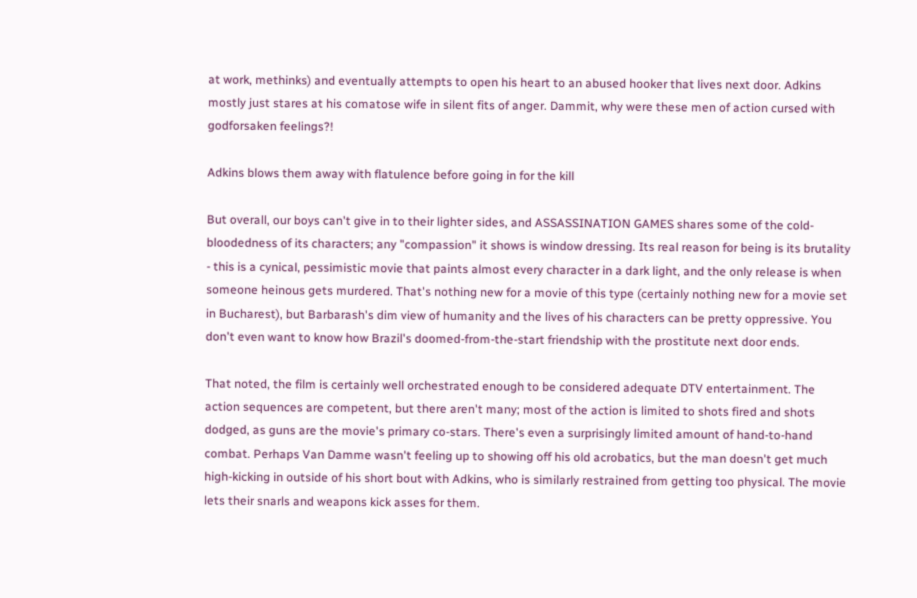at work, methinks) and eventually attempts to open his heart to an abused hooker that lives next door. Adkins mostly just stares at his comatose wife in silent fits of anger. Dammit, why were these men of action cursed with godforsaken feelings?!

Adkins blows them away with flatulence before going in for the kill

But overall, our boys can't give in to their lighter sides, and ASSASSINATION GAMES shares some of the cold-bloodedness of its characters; any "compassion" it shows is window dressing. Its real reason for being is its brutality - this is a cynical, pessimistic movie that paints almost every character in a dark light, and the only release is when someone heinous gets murdered. That's nothing new for a movie of this type (certainly nothing new for a movie set in Bucharest), but Barbarash's dim view of humanity and the lives of his characters can be pretty oppressive. You don't even want to know how Brazil's doomed-from-the-start friendship with the prostitute next door ends.

That noted, the film is certainly well orchestrated enough to be considered adequate DTV entertainment. The action sequences are competent, but there aren't many; most of the action is limited to shots fired and shots dodged, as guns are the movie's primary co-stars. There's even a surprisingly limited amount of hand-to-hand combat. Perhaps Van Damme wasn't feeling up to showing off his old acrobatics, but the man doesn't get much high-kicking in outside of his short bout with Adkins, who is similarly restrained from getting too physical. The movie lets their snarls and weapons kick asses for them.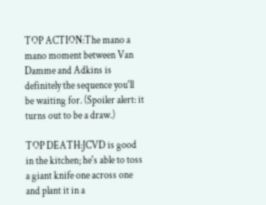TOP ACTION:The mano a mano moment between Van Damme and Adkins is definitely the sequence you'll be waiting for. (Spoiler alert: it turns out to be a draw.)

TOP DEATH:JCVD is good in the kitchen; he's able to toss a giant knife one across one and plant it in a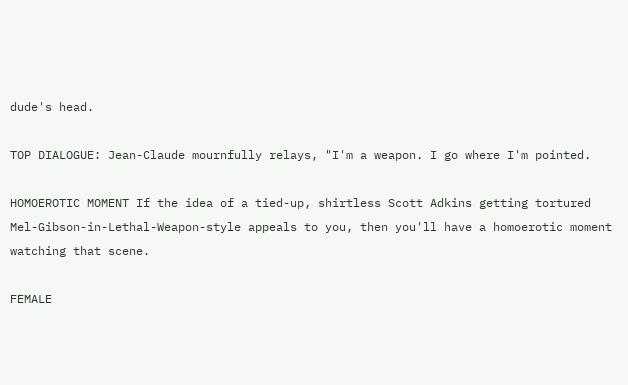dude's head.

TOP DIALOGUE: Jean-Claude mournfully relays, "I'm a weapon. I go where I'm pointed.

HOMOEROTIC MOMENT If the idea of a tied-up, shirtless Scott Adkins getting tortured Mel-Gibson-in-Lethal-Weapon-style appeals to you, then you'll have a homoerotic moment watching that scene.

FEMALE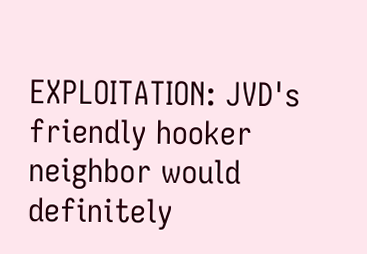EXPLOITATION: JVD's friendly hooker neighbor would definitely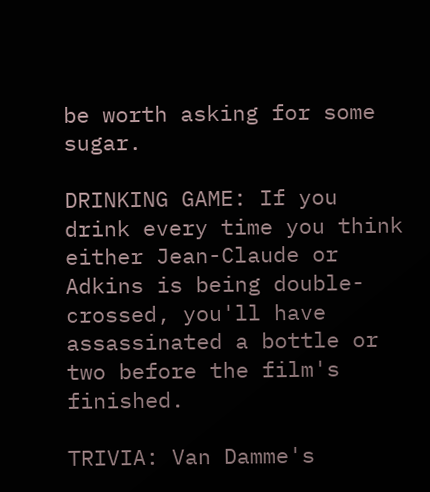be worth asking for some sugar.

DRINKING GAME: If you drink every time you think either Jean-Claude or Adkins is being double-crossed, you'll have assassinated a bottle or two before the film's finished.

TRIVIA: Van Damme's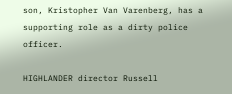son, Kristopher Van Varenberg, has a supporting role as a dirty police officer.

HIGHLANDER director Russell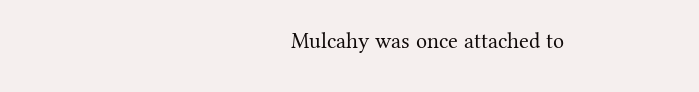Mulcahy was once attached to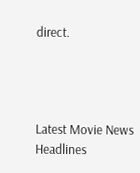direct.




Latest Movie News Headlines